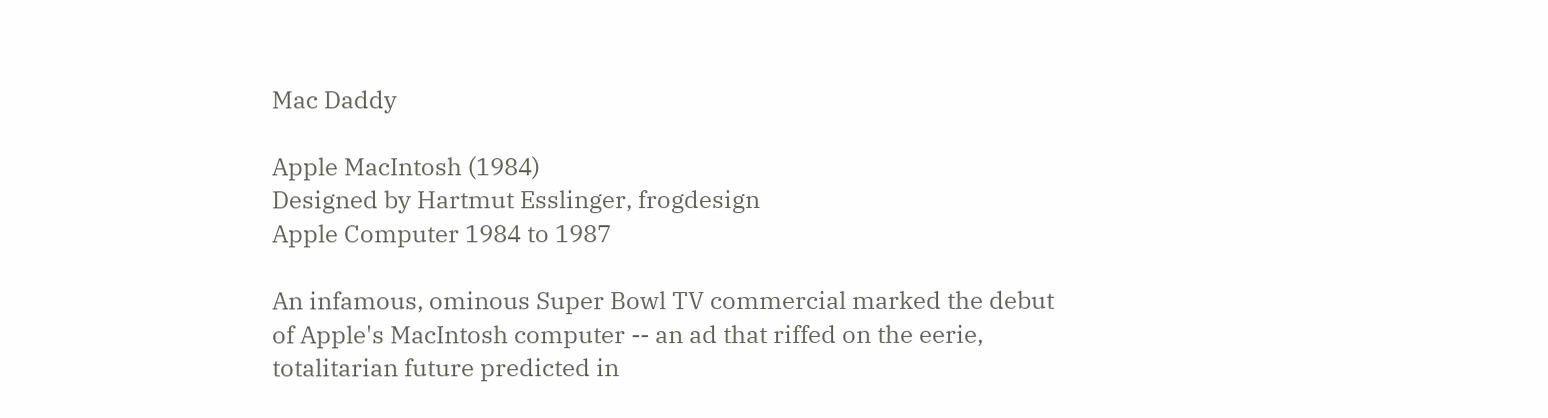Mac Daddy

Apple MacIntosh (1984)
Designed by Hartmut Esslinger, frogdesign
Apple Computer 1984 to 1987

An infamous, ominous Super Bowl TV commercial marked the debut of Apple's MacIntosh computer -- an ad that riffed on the eerie, totalitarian future predicted in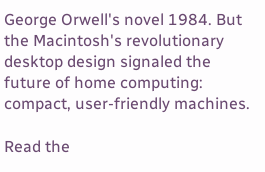George Orwell's novel 1984. But the Macintosh's revolutionary desktop design signaled the future of home computing: compact, user-friendly machines.

Read the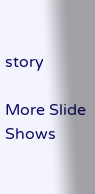story

More Slide Shows